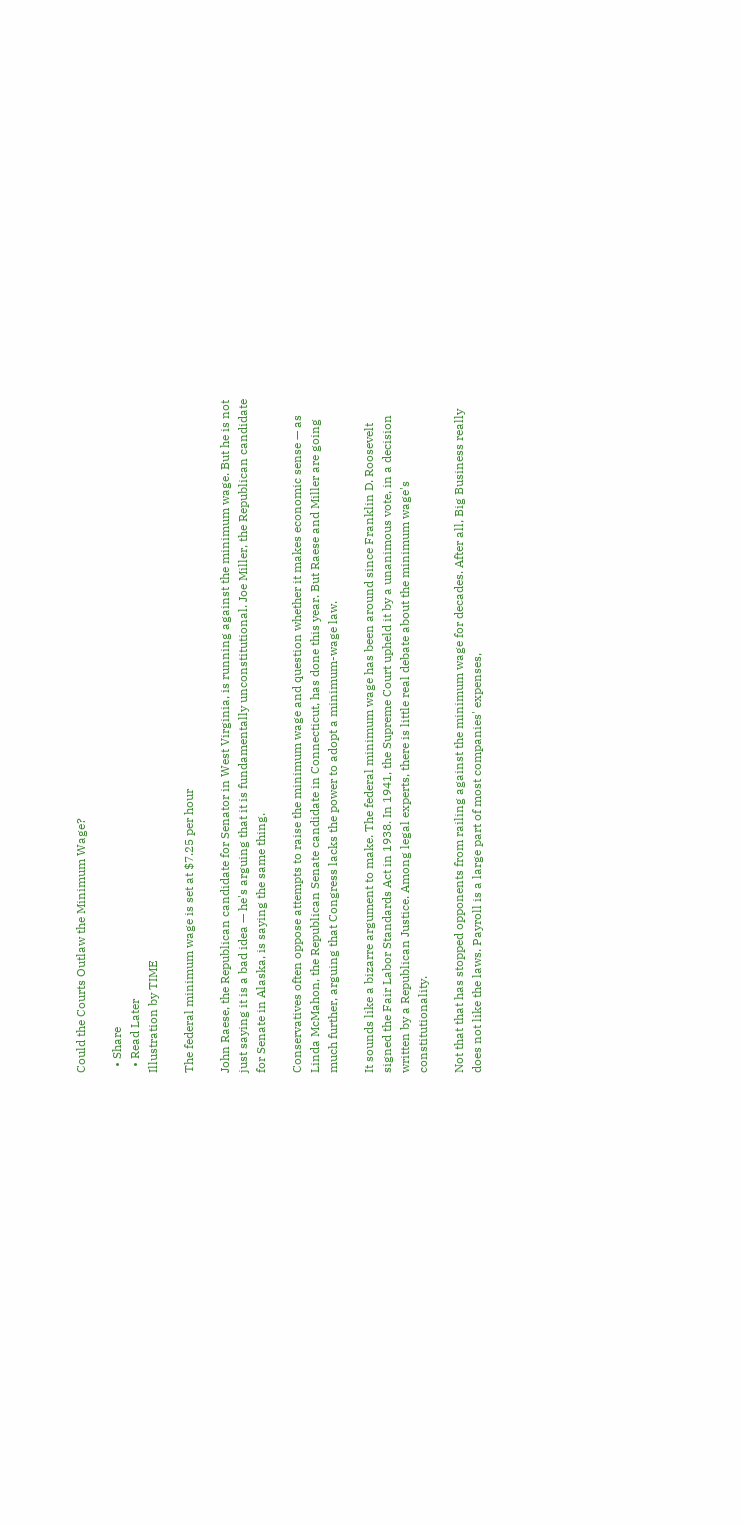Could the Courts Outlaw the Minimum Wage?

  • Share
  • Read Later
Illustration by TIME

The federal minimum wage is set at $7.25 per hour

John Raese, the Republican candidate for Senator in West Virginia, is running against the minimum wage. But he is not just saying it is a bad idea — he's arguing that it is fundamentally unconstitutional. Joe Miller, the Republican candidate for Senate in Alaska, is saying the same thing.

Conservatives often oppose attempts to raise the minimum wage and question whether it makes economic sense — as Linda McMahon, the Republican Senate candidate in Connecticut, has done this year. But Raese and Miller are going much further, arguing that Congress lacks the power to adopt a minimum-wage law.

It sounds like a bizarre argument to make. The federal minimum wage has been around since Franklin D. Roosevelt signed the Fair Labor Standards Act in 1938. In 1941, the Supreme Court upheld it by a unanimous vote, in a decision written by a Republican Justice. Among legal experts, there is little real debate about the minimum wage's constitutionality.

Not that that has stopped opponents from railing against the minimum wage for decades. After all, Big Business really does not like the laws. Payroll is a large part of most companies' expenses,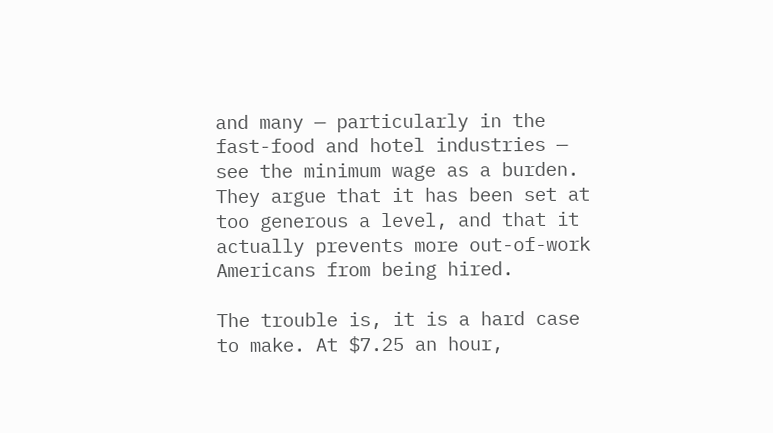and many — particularly in the fast-food and hotel industries — see the minimum wage as a burden. They argue that it has been set at too generous a level, and that it actually prevents more out-of-work Americans from being hired.

The trouble is, it is a hard case to make. At $7.25 an hour,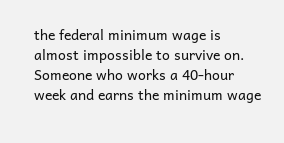the federal minimum wage is almost impossible to survive on. Someone who works a 40-hour week and earns the minimum wage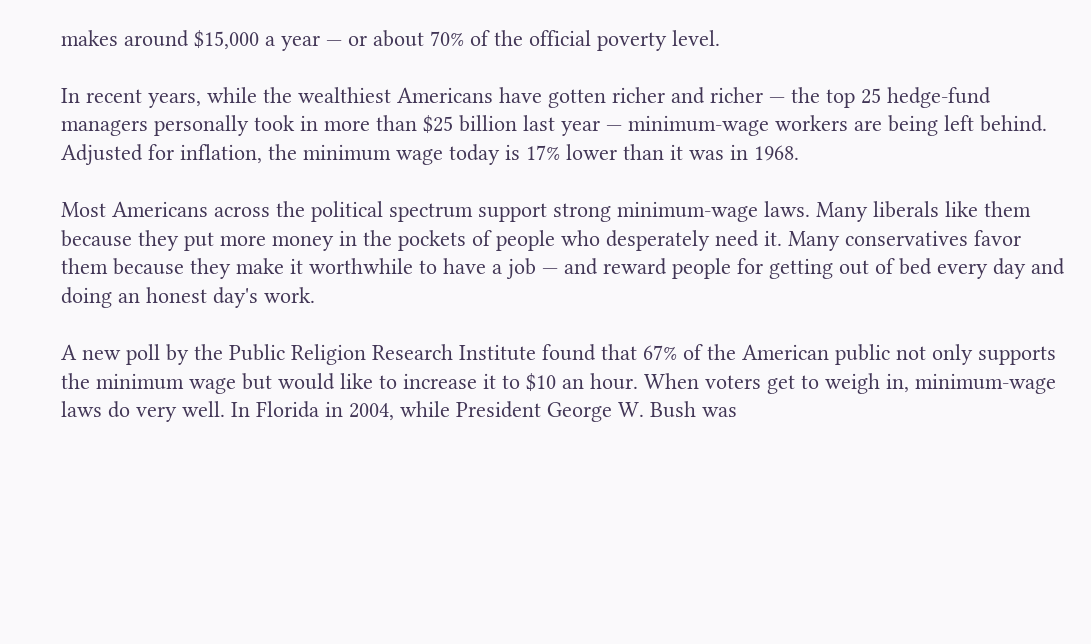makes around $15,000 a year — or about 70% of the official poverty level.

In recent years, while the wealthiest Americans have gotten richer and richer — the top 25 hedge-fund managers personally took in more than $25 billion last year — minimum-wage workers are being left behind. Adjusted for inflation, the minimum wage today is 17% lower than it was in 1968.

Most Americans across the political spectrum support strong minimum-wage laws. Many liberals like them because they put more money in the pockets of people who desperately need it. Many conservatives favor them because they make it worthwhile to have a job — and reward people for getting out of bed every day and doing an honest day's work.

A new poll by the Public Religion Research Institute found that 67% of the American public not only supports the minimum wage but would like to increase it to $10 an hour. When voters get to weigh in, minimum-wage laws do very well. In Florida in 2004, while President George W. Bush was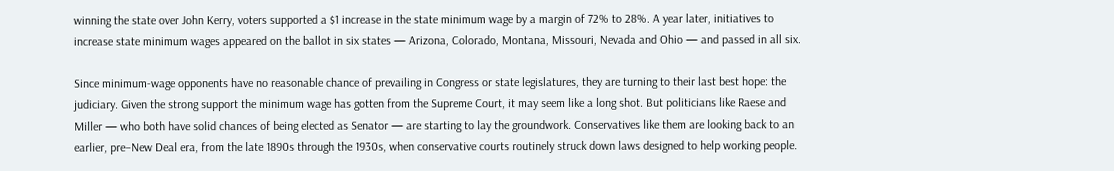winning the state over John Kerry, voters supported a $1 increase in the state minimum wage by a margin of 72% to 28%. A year later, initiatives to increase state minimum wages appeared on the ballot in six states — Arizona, Colorado, Montana, Missouri, Nevada and Ohio — and passed in all six.

Since minimum-wage opponents have no reasonable chance of prevailing in Congress or state legislatures, they are turning to their last best hope: the judiciary. Given the strong support the minimum wage has gotten from the Supreme Court, it may seem like a long shot. But politicians like Raese and Miller — who both have solid chances of being elected as Senator — are starting to lay the groundwork. Conservatives like them are looking back to an earlier, pre–New Deal era, from the late 1890s through the 1930s, when conservative courts routinely struck down laws designed to help working people.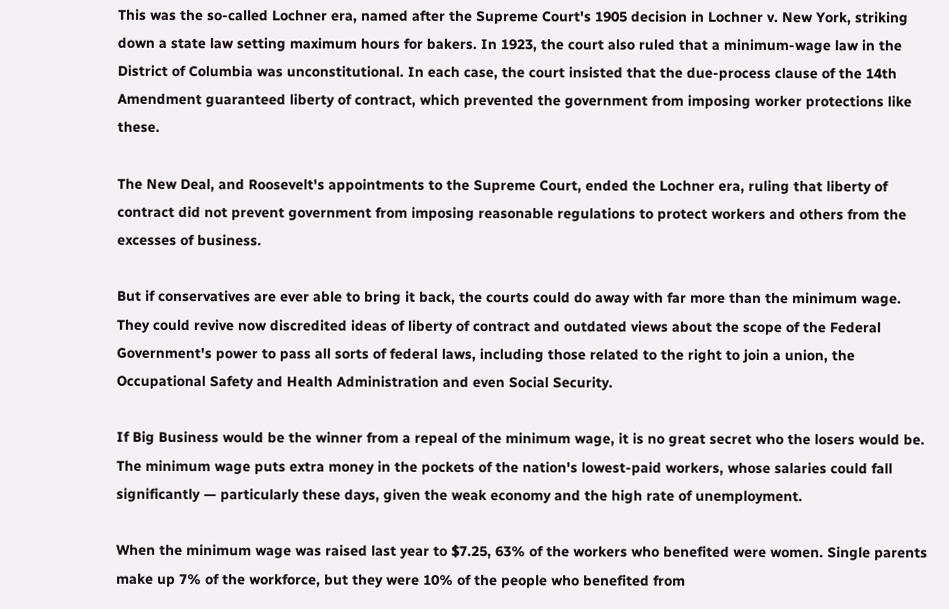This was the so-called Lochner era, named after the Supreme Court's 1905 decision in Lochner v. New York, striking down a state law setting maximum hours for bakers. In 1923, the court also ruled that a minimum-wage law in the District of Columbia was unconstitutional. In each case, the court insisted that the due-process clause of the 14th Amendment guaranteed liberty of contract, which prevented the government from imposing worker protections like these.

The New Deal, and Roosevelt's appointments to the Supreme Court, ended the Lochner era, ruling that liberty of contract did not prevent government from imposing reasonable regulations to protect workers and others from the excesses of business.

But if conservatives are ever able to bring it back, the courts could do away with far more than the minimum wage. They could revive now discredited ideas of liberty of contract and outdated views about the scope of the Federal Government's power to pass all sorts of federal laws, including those related to the right to join a union, the Occupational Safety and Health Administration and even Social Security.

If Big Business would be the winner from a repeal of the minimum wage, it is no great secret who the losers would be. The minimum wage puts extra money in the pockets of the nation's lowest-paid workers, whose salaries could fall significantly — particularly these days, given the weak economy and the high rate of unemployment.

When the minimum wage was raised last year to $7.25, 63% of the workers who benefited were women. Single parents make up 7% of the workforce, but they were 10% of the people who benefited from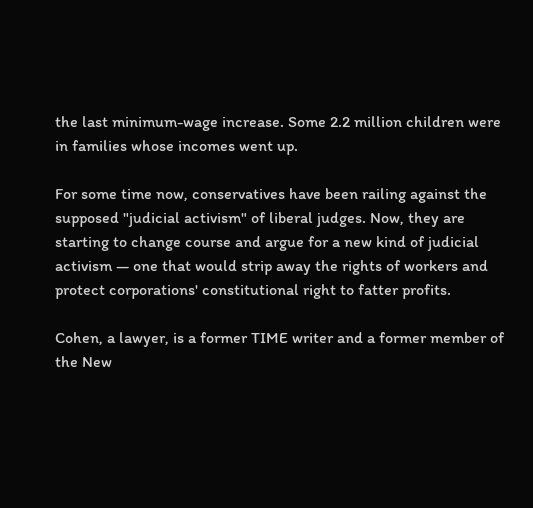the last minimum-wage increase. Some 2.2 million children were in families whose incomes went up.

For some time now, conservatives have been railing against the supposed "judicial activism" of liberal judges. Now, they are starting to change course and argue for a new kind of judicial activism — one that would strip away the rights of workers and protect corporations' constitutional right to fatter profits.

Cohen, a lawyer, is a former TIME writer and a former member of the New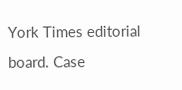York Times editorial board. Case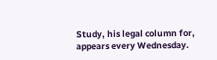Study, his legal column for, appears every Wednesday.